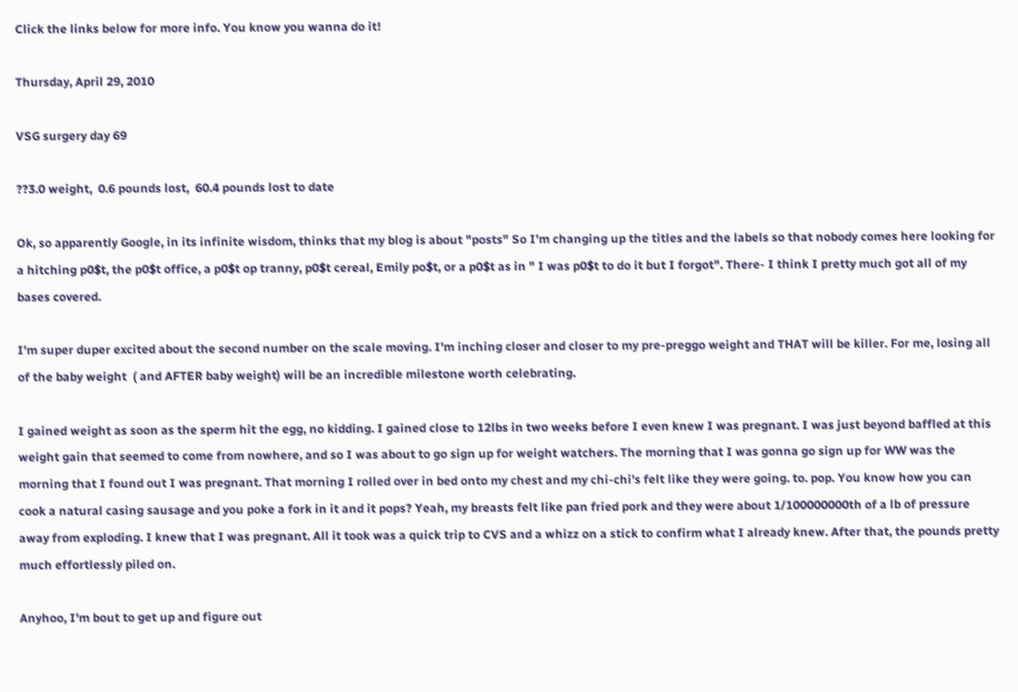Click the links below for more info. You know you wanna do it!

Thursday, April 29, 2010

VSG surgery day 69

??3.0 weight,  0.6 pounds lost,  60.4 pounds lost to date

Ok, so apparently Google, in its infinite wisdom, thinks that my blog is about "posts" So I'm changing up the titles and the labels so that nobody comes here looking for a hitching p0$t, the p0$t office, a p0$t op tranny, p0$t cereal, Emily po$t, or a p0$t as in " I was p0$t to do it but I forgot". There- I think I pretty much got all of my bases covered.

I'm super duper excited about the second number on the scale moving. I'm inching closer and closer to my pre-preggo weight and THAT will be killer. For me, losing all of the baby weight  ( and AFTER baby weight) will be an incredible milestone worth celebrating.

I gained weight as soon as the sperm hit the egg, no kidding. I gained close to 12lbs in two weeks before I even knew I was pregnant. I was just beyond baffled at this weight gain that seemed to come from nowhere, and so I was about to go sign up for weight watchers. The morning that I was gonna go sign up for WW was the morning that I found out I was pregnant. That morning I rolled over in bed onto my chest and my chi-chi's felt like they were going. to. pop. You know how you can cook a natural casing sausage and you poke a fork in it and it pops? Yeah, my breasts felt like pan fried pork and they were about 1/100000000th of a lb of pressure away from exploding. I knew that I was pregnant. All it took was a quick trip to CVS and a whizz on a stick to confirm what I already knew. After that, the pounds pretty much effortlessly piled on.

Anyhoo, I'm bout to get up and figure out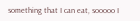something that I can eat, sooooo I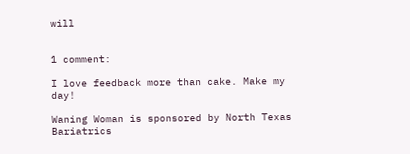will


1 comment:

I love feedback more than cake. Make my day!

Waning Woman is sponsored by North Texas Bariatrics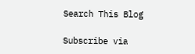Search This Blog

Subscribe via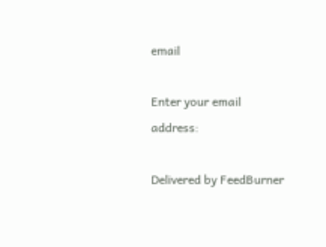email

Enter your email address:

Delivered by FeedBurner